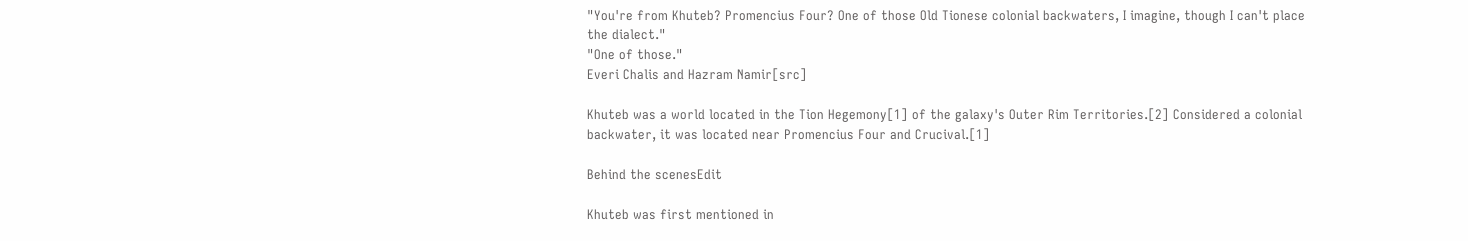"You're from Khuteb? Promencius Four? One of those Old Tionese colonial backwaters, I imagine, though I can't place the dialect."
"One of those."
Everi Chalis and Hazram Namir[src]

Khuteb was a world located in the Tion Hegemony[1] of the galaxy's Outer Rim Territories.[2] Considered a colonial backwater, it was located near Promencius Four and Crucival.[1]

Behind the scenesEdit

Khuteb was first mentioned in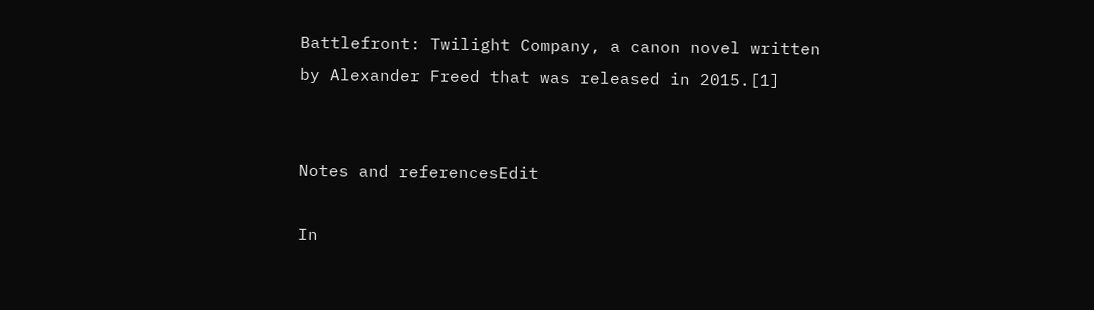Battlefront: Twilight Company, a canon novel written by Alexander Freed that was released in 2015.[1]


Notes and referencesEdit

In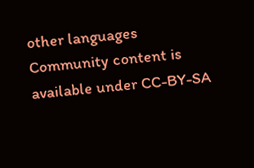other languages
Community content is available under CC-BY-SA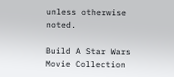unless otherwise noted.

Build A Star Wars Movie Collection